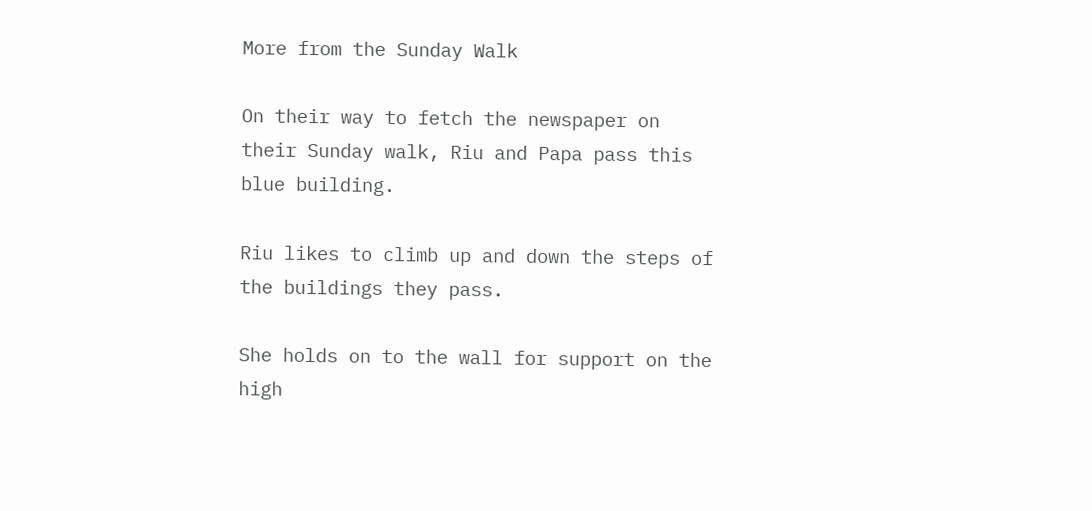More from the Sunday Walk

On their way to fetch the newspaper on their Sunday walk, Riu and Papa pass this blue building.

Riu likes to climb up and down the steps of the buildings they pass.

She holds on to the wall for support on the high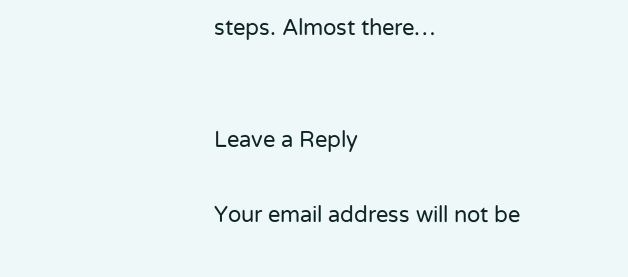steps. Almost there…


Leave a Reply

Your email address will not be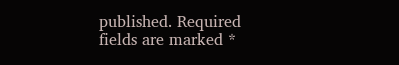published. Required fields are marked *